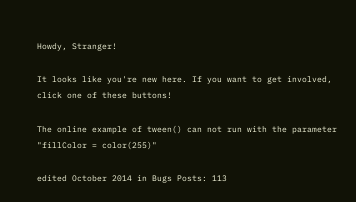Howdy, Stranger!

It looks like you're new here. If you want to get involved, click one of these buttons!

The online example of tween() can not run with the parameter "fillColor = color(255)"

edited October 2014 in Bugs Posts: 113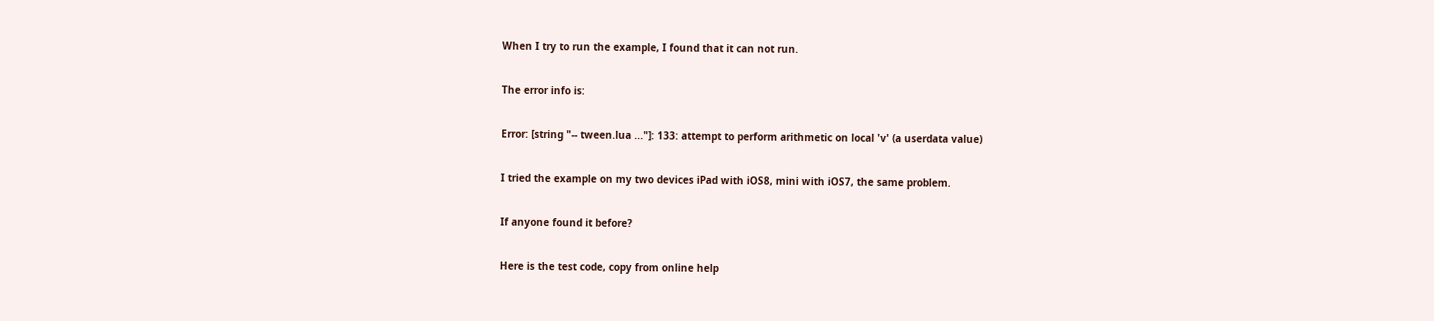When I try to run the example, I found that it can not run.

The error info is:

Error: [string "-- tween.lua ..."]: 133: attempt to perform arithmetic on local 'v' (a userdata value)

I tried the example on my two devices iPad with iOS8, mini with iOS7, the same problem.

If anyone found it before?

Here is the test code, copy from online help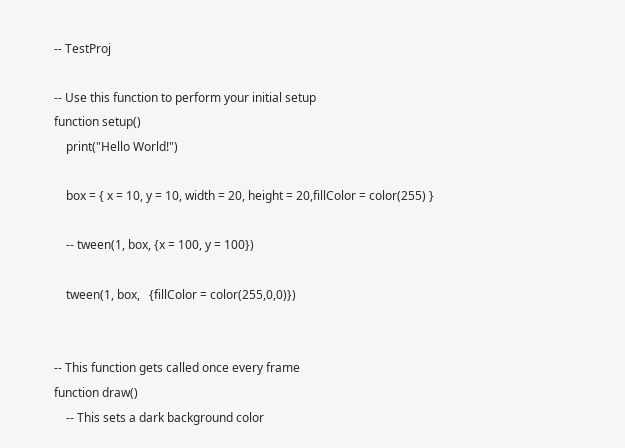-- TestProj

-- Use this function to perform your initial setup
function setup()
    print("Hello World!")

    box = { x = 10, y = 10, width = 20, height = 20,fillColor = color(255) }

    -- tween(1, box, {x = 100, y = 100})

    tween(1, box,   {fillColor = color(255,0,0)})


-- This function gets called once every frame
function draw()
    -- This sets a dark background color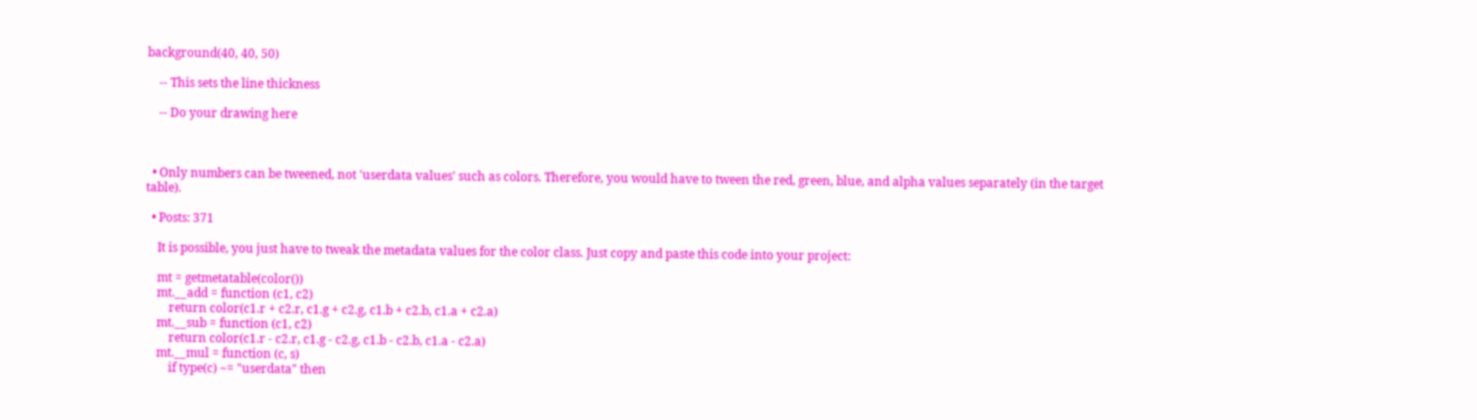background(40, 40, 50)

    -- This sets the line thickness

    -- Do your drawing here



  • Only numbers can be tweened, not 'userdata values' such as colors. Therefore, you would have to tween the red, green, blue, and alpha values separately (in the target table).

  • Posts: 371

    It is possible, you just have to tweak the metadata values for the color class. Just copy and paste this code into your project:

    mt = getmetatable(color())
    mt.__add = function (c1, c2)
        return color(c1.r + c2.r, c1.g + c2.g, c1.b + c2.b, c1.a + c2.a)
    mt.__sub = function (c1, c2)
        return color(c1.r - c2.r, c1.g - c2.g, c1.b - c2.b, c1.a - c2.a)
    mt.__mul = function (c, s)
        if type(c) ~= "userdata" then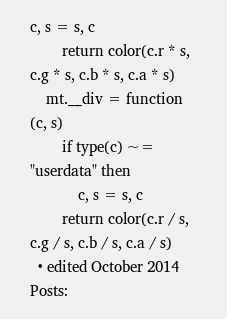c, s = s, c
        return color(c.r * s, c.g * s, c.b * s, c.a * s)
    mt.__div = function (c, s)
        if type(c) ~= "userdata" then
            c, s = s, c
        return color(c.r / s, c.g / s, c.b / s, c.a / s)
  • edited October 2014 Posts: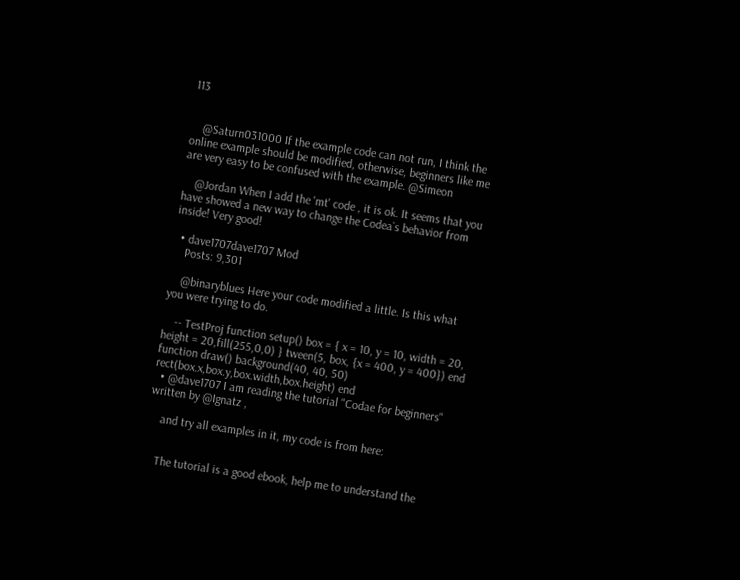113


    @Saturn031000 If the example code can not run, I think the online example should be modified, otherwise, beginners like me are very easy to be confused with the example. @Simeon

    @Jordan When I add the 'mt' code , it is ok. It seems that you have showed a new way to change the Codea`s behavior from inside! Very good!

  • dave1707dave1707 Mod
    Posts: 9,301

    @binaryblues Here your code modified a little. Is this what you were trying to do.

    -- TestProj function setup() box = { x = 10, y = 10, width = 20, height = 20,fill(255,0,0) } tween(5, box, {x = 400, y = 400}) end function draw() background(40, 40, 50) rect(box.x,box.y,box.width,box.height) end
  • @dave1707 I am reading the tutorial "Codae for beginners" written by @Ignatz ,

    and try all examples in it, my code is from here:


    The tutorial is a good ebook, help me to understand the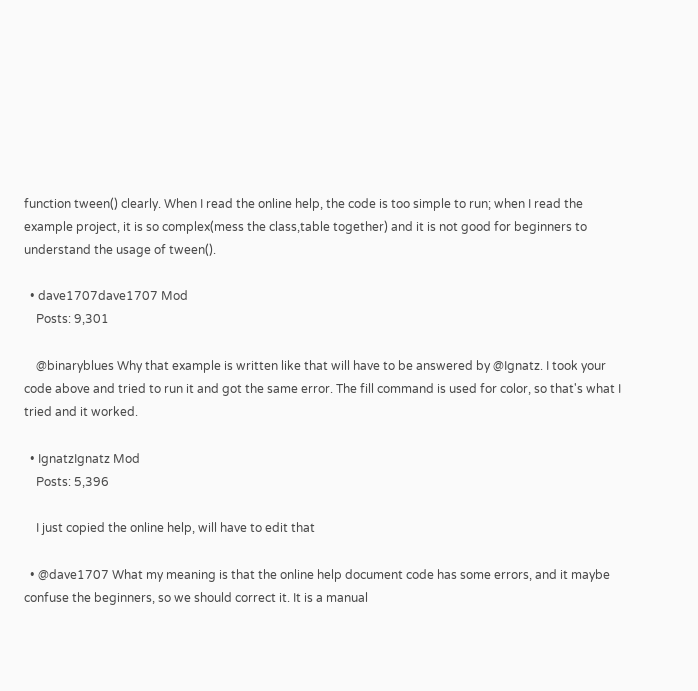function tween() clearly. When I read the online help, the code is too simple to run; when I read the example project, it is so complex(mess the class,table together) and it is not good for beginners to understand the usage of tween().

  • dave1707dave1707 Mod
    Posts: 9,301

    @binaryblues Why that example is written like that will have to be answered by @Ignatz. I took your code above and tried to run it and got the same error. The fill command is used for color, so that's what I tried and it worked.

  • IgnatzIgnatz Mod
    Posts: 5,396

    I just copied the online help, will have to edit that

  • @dave1707 What my meaning is that the online help document code has some errors, and it maybe confuse the beginners, so we should correct it. It is a manual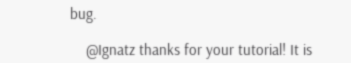bug.

    @Ignatz thanks for your tutorial! It is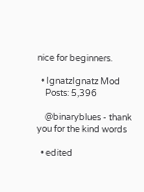nice for beginners.

  • IgnatzIgnatz Mod
    Posts: 5,396

    @binaryblues - thank you for the kind words

  • edited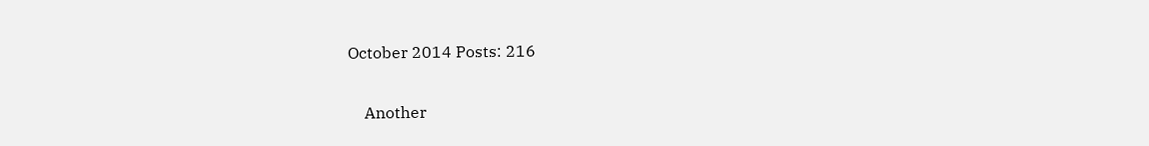October 2014 Posts: 216

    Another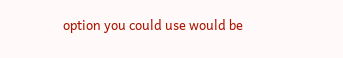option you could use would be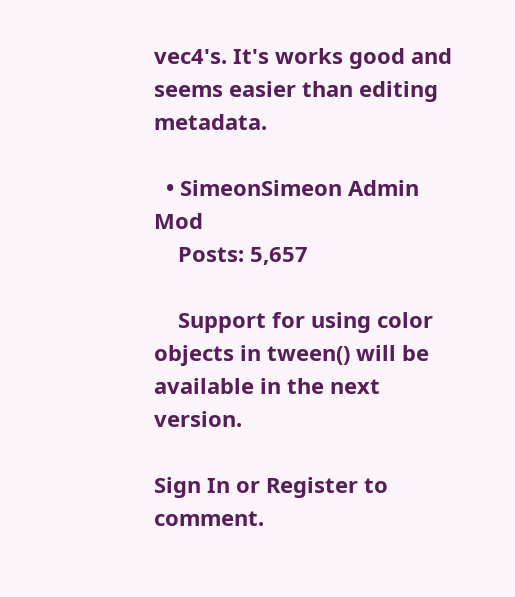vec4's. It's works good and seems easier than editing metadata.

  • SimeonSimeon Admin Mod
    Posts: 5,657

    Support for using color objects in tween() will be available in the next version.

Sign In or Register to comment.